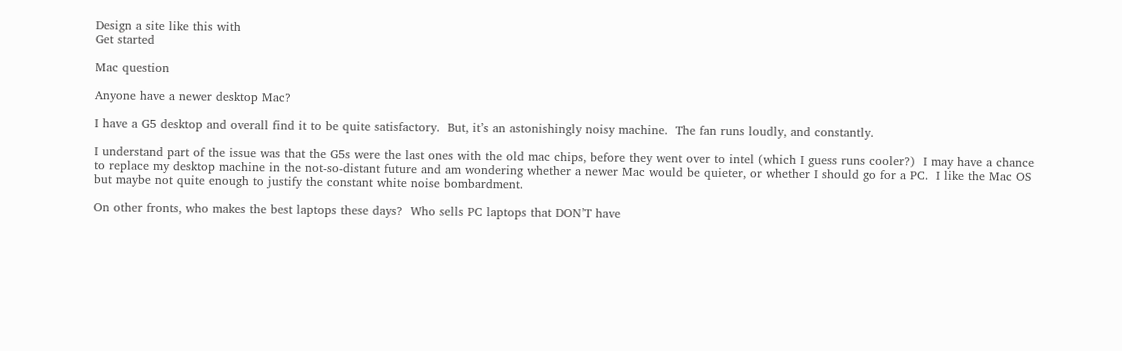Design a site like this with
Get started

Mac question

Anyone have a newer desktop Mac?

I have a G5 desktop and overall find it to be quite satisfactory.  But, it’s an astonishingly noisy machine.  The fan runs loudly, and constantly.

I understand part of the issue was that the G5s were the last ones with the old mac chips, before they went over to intel (which I guess runs cooler?)  I may have a chance to replace my desktop machine in the not-so-distant future and am wondering whether a newer Mac would be quieter, or whether I should go for a PC.  I like the Mac OS but maybe not quite enough to justify the constant white noise bombardment.

On other fronts, who makes the best laptops these days?  Who sells PC laptops that DON’T have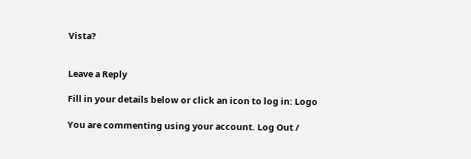Vista?


Leave a Reply

Fill in your details below or click an icon to log in: Logo

You are commenting using your account. Log Out /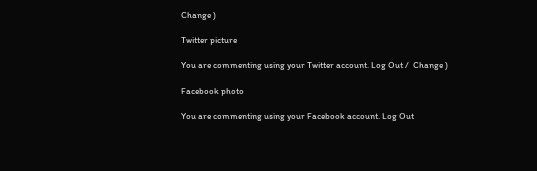Change )

Twitter picture

You are commenting using your Twitter account. Log Out /  Change )

Facebook photo

You are commenting using your Facebook account. Log Out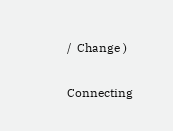/  Change )

Connecting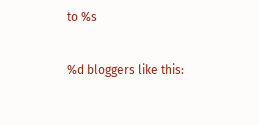to %s

%d bloggers like this: